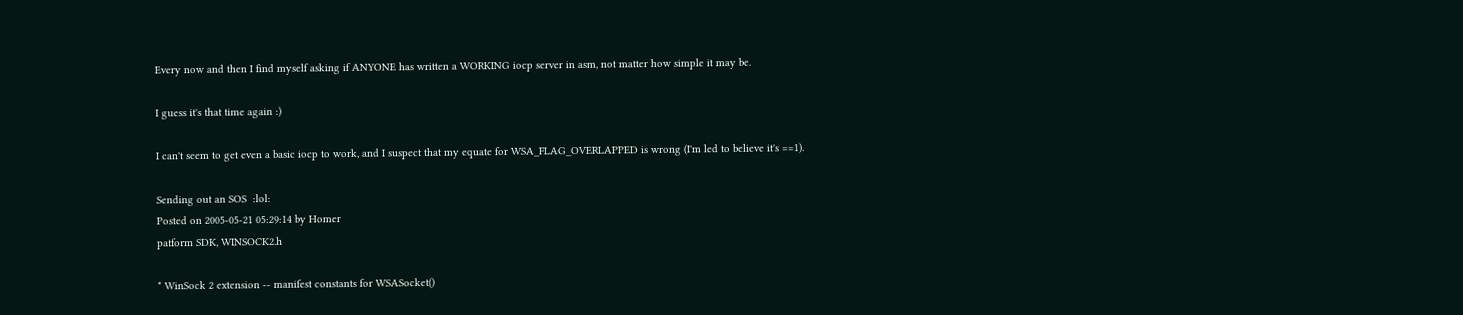Every now and then I find myself asking if ANYONE has written a WORKING iocp server in asm, not matter how simple it may be.

I guess it's that time again :)

I can't seem to get even a basic iocp to work, and I suspect that my equate for WSA_FLAG_OVERLAPPED is wrong (I'm led to believe it's ==1).

Sending out an SOS  :lol:
Posted on 2005-05-21 05:29:14 by Homer
patform SDK, WINSOCK2.h

* WinSock 2 extension -- manifest constants for WSASocket()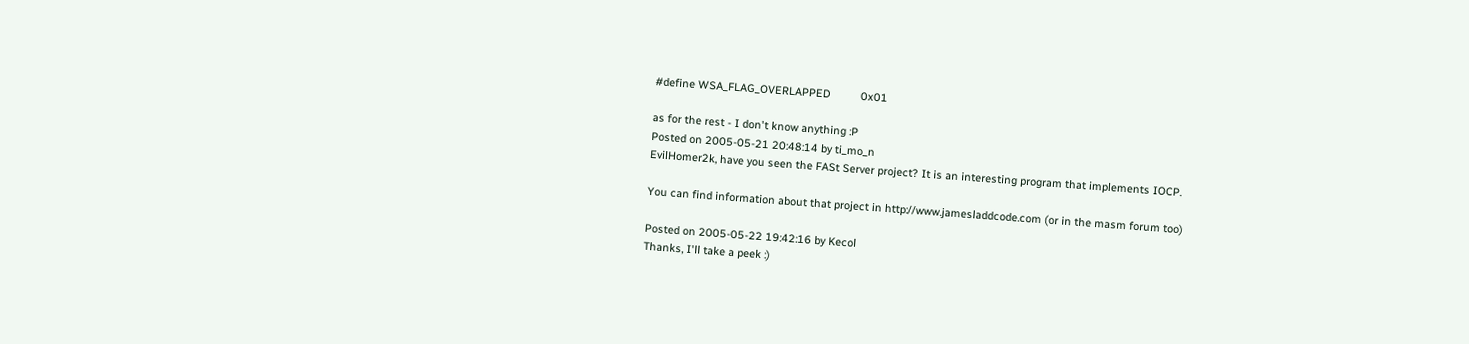#define WSA_FLAG_OVERLAPPED          0x01

as for the rest - I don't know anything :P
Posted on 2005-05-21 20:48:14 by ti_mo_n
EvilHomer2k, have you seen the FASt Server project? It is an interesting program that implements IOCP.

You can find information about that project in http://www.jamesladdcode.com (or in the masm forum too)

Posted on 2005-05-22 19:42:16 by Kecol
Thanks, I'll take a peek :)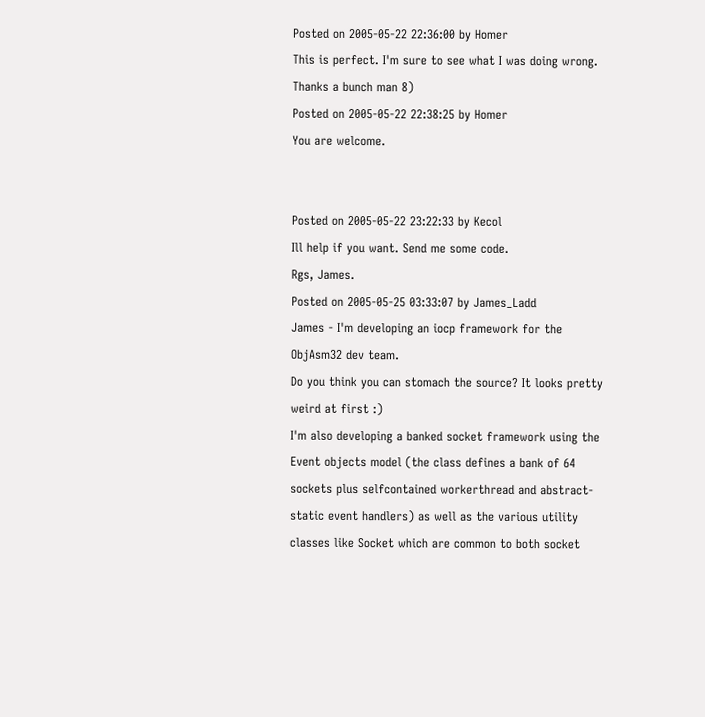Posted on 2005-05-22 22:36:00 by Homer
This is perfect. I'm sure to see what I was doing wrong.
Thanks a bunch man 8)
Posted on 2005-05-22 22:38:25 by Homer
You are welcome.


Posted on 2005-05-22 23:22:33 by Kecol
Ill help if you want. Send me some code.
Rgs, James.
Posted on 2005-05-25 03:33:07 by James_Ladd
James - I'm developing an iocp framework for the ObjAsm32 dev team.
Do you think you can stomach the source? It looks pretty weird at first :)
I'm also developing a banked socket framework using the Event objects model (the class defines a bank of 64 sockets plus selfcontained workerthread and abstract-static event handlers) as well as the various utility classes like Socket which are common to both socket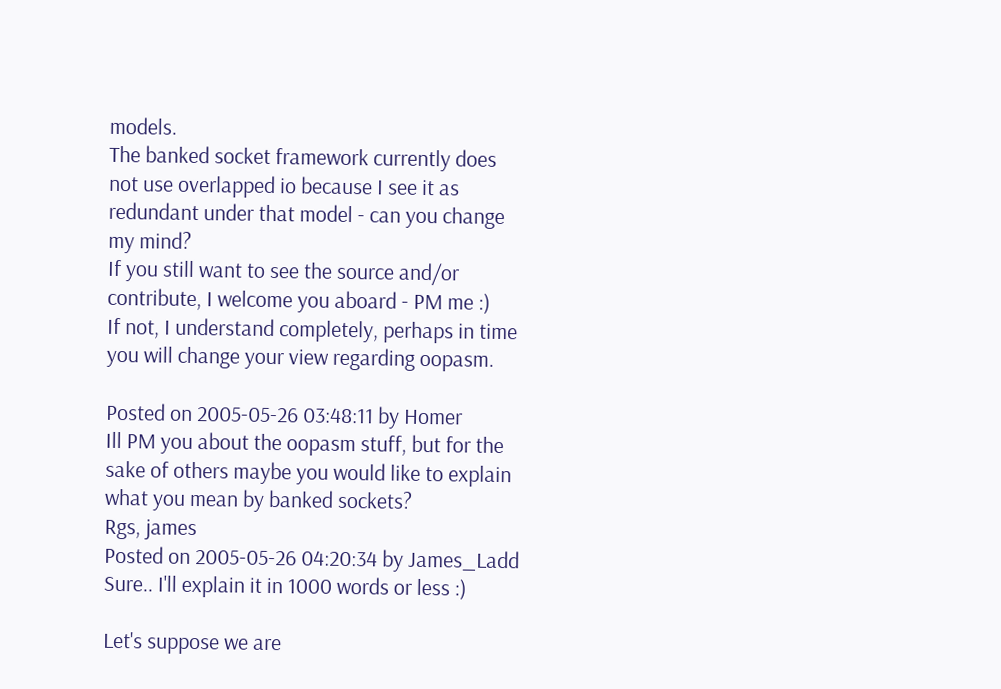models.
The banked socket framework currently does not use overlapped io because I see it as redundant under that model - can you change my mind?
If you still want to see the source and/or contribute, I welcome you aboard - PM me :)
If not, I understand completely, perhaps in time you will change your view regarding oopasm.

Posted on 2005-05-26 03:48:11 by Homer
Ill PM you about the oopasm stuff, but for the sake of others maybe you would like to explain
what you mean by banked sockets?
Rgs, james
Posted on 2005-05-26 04:20:34 by James_Ladd
Sure.. I'll explain it in 1000 words or less :)

Let's suppose we are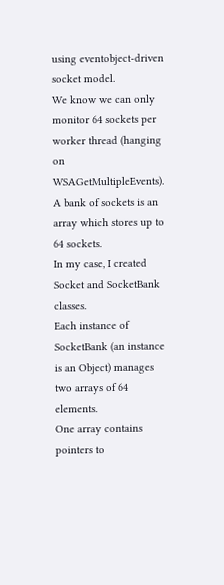using eventobject-driven socket model.
We know we can only monitor 64 sockets per worker thread (hanging on WSAGetMultipleEvents).
A bank of sockets is an array which stores up to 64 sockets.
In my case, I created Socket and SocketBank classes.
Each instance of SocketBank (an instance is an Object) manages two arrays of 64 elements.
One array contains pointers to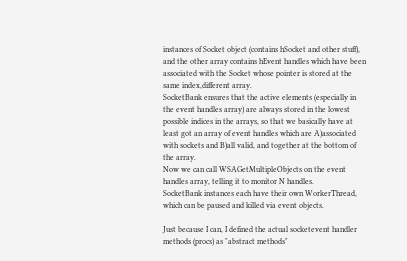instances of Socket object (contains hSocket and other stuff), and the other array contains hEvent handles which have been associated with the Socket whose pointer is stored at the same index,different array.
SocketBank ensures that the active elements (especially in the event handles array) are always stored in the lowest possible indices in the arrays, so that we basically have at least got an array of event handles which are A)associated with sockets and B)all valid, and together at the bottom of the array.
Now we can call WSAGetMultipleObjects on the event handles array, telling it to monitor N handles.
SocketBank instances each have their own WorkerThread, which can be paused and killed via event objects.

Just because I can, I defined the actual socketevent handler methods (procs) as "abstract methods"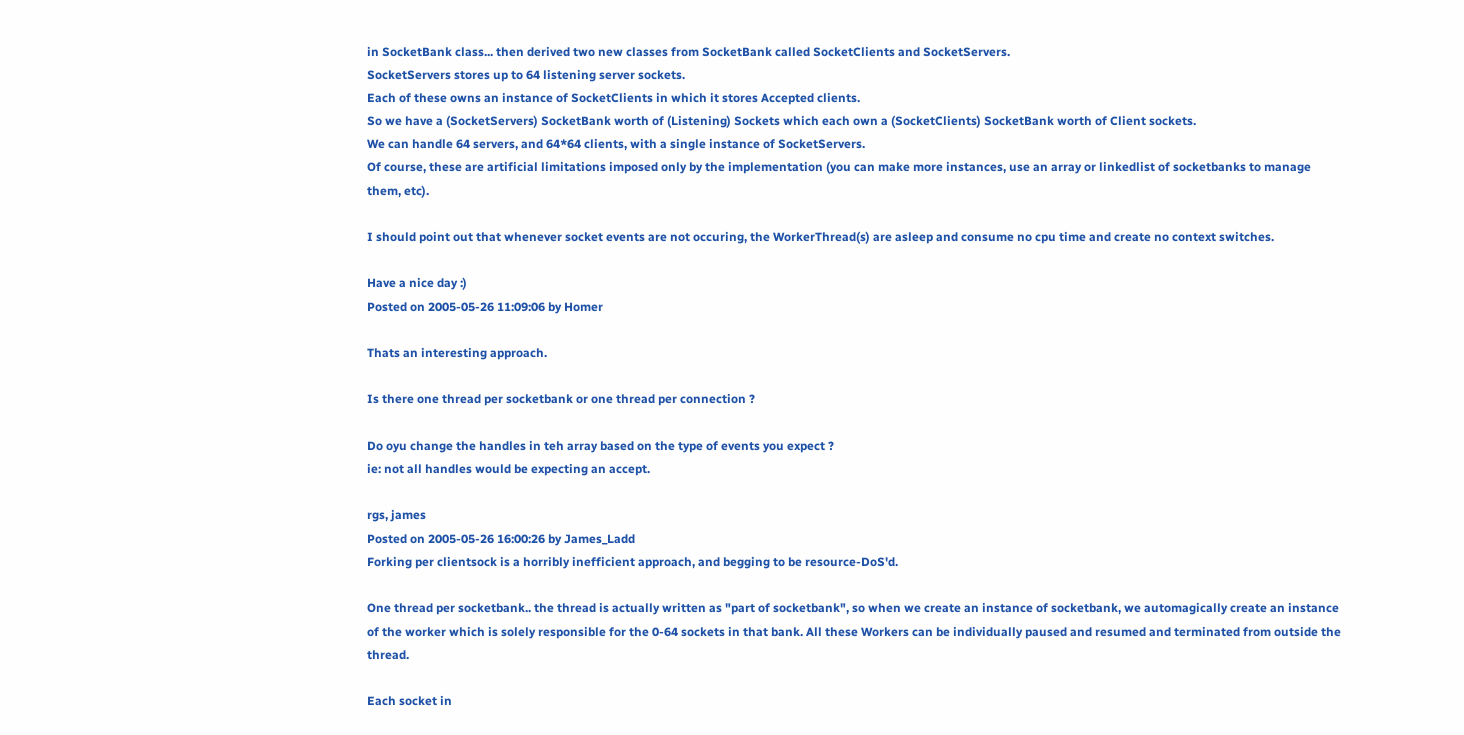in SocketBank class... then derived two new classes from SocketBank called SocketClients and SocketServers.
SocketServers stores up to 64 listening server sockets.
Each of these owns an instance of SocketClients in which it stores Accepted clients.
So we have a (SocketServers) SocketBank worth of (Listening) Sockets which each own a (SocketClients) SocketBank worth of Client sockets.
We can handle 64 servers, and 64*64 clients, with a single instance of SocketServers.
Of course, these are artificial limitations imposed only by the implementation (you can make more instances, use an array or linkedlist of socketbanks to manage them, etc).

I should point out that whenever socket events are not occuring, the WorkerThread(s) are asleep and consume no cpu time and create no context switches.

Have a nice day :)
Posted on 2005-05-26 11:09:06 by Homer

Thats an interesting approach.

Is there one thread per socketbank or one thread per connection ?

Do oyu change the handles in teh array based on the type of events you expect ?
ie: not all handles would be expecting an accept.

rgs, james
Posted on 2005-05-26 16:00:26 by James_Ladd
Forking per clientsock is a horribly inefficient approach, and begging to be resource-DoS'd.

One thread per socketbank.. the thread is actually written as "part of socketbank", so when we create an instance of socketbank, we automagically create an instance of the worker which is solely responsible for the 0-64 sockets in that bank. All these Workers can be individually paused and resumed and terminated from outside the thread.

Each socket in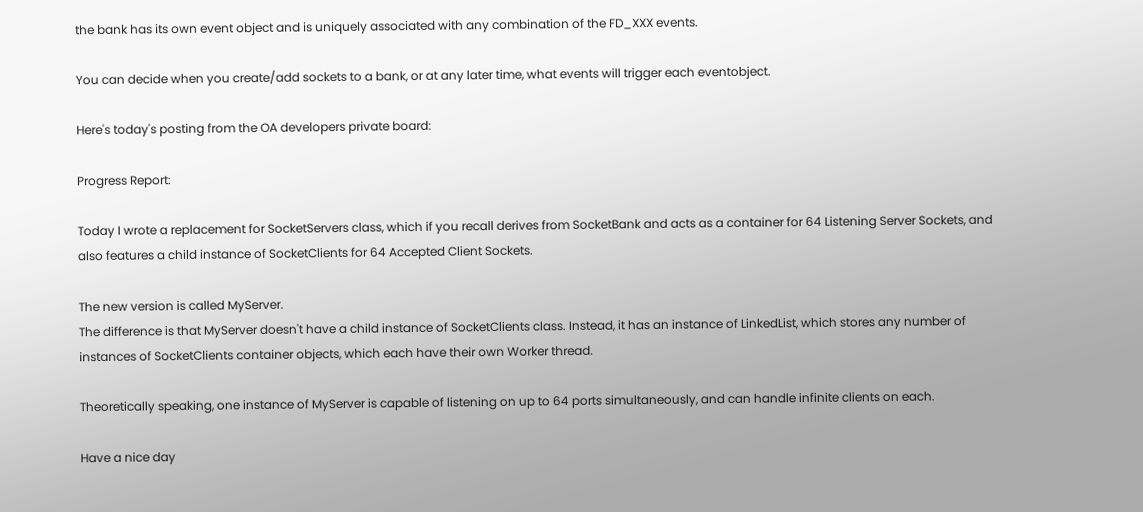the bank has its own event object and is uniquely associated with any combination of the FD_XXX events.

You can decide when you create/add sockets to a bank, or at any later time, what events will trigger each eventobject.

Here's today's posting from the OA developers private board:

Progress Report:

Today I wrote a replacement for SocketServers class, which if you recall derives from SocketBank and acts as a container for 64 Listening Server Sockets, and also features a child instance of SocketClients for 64 Accepted Client Sockets.

The new version is called MyServer.
The difference is that MyServer doesn't have a child instance of SocketClients class. Instead, it has an instance of LinkedList, which stores any number of instances of SocketClients container objects, which each have their own Worker thread.

Theoretically speaking, one instance of MyServer is capable of listening on up to 64 ports simultaneously, and can handle infinite clients on each.

Have a nice day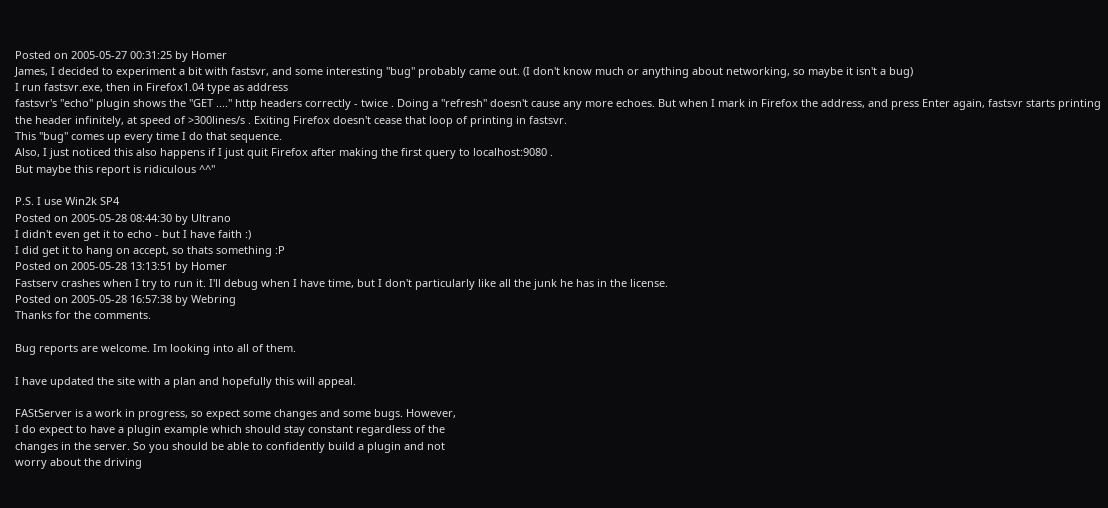Posted on 2005-05-27 00:31:25 by Homer
James, I decided to experiment a bit with fastsvr, and some interesting "bug" probably came out. (I don't know much or anything about networking, so maybe it isn't a bug)
I run fastsvr.exe, then in Firefox1.04 type as address
fastsvr's "echo" plugin shows the "GET ...." http headers correctly - twice . Doing a "refresh" doesn't cause any more echoes. But when I mark in Firefox the address, and press Enter again, fastsvr starts printing the header infinitely, at speed of >300lines/s . Exiting Firefox doesn't cease that loop of printing in fastsvr.
This "bug" comes up every time I do that sequence.
Also, I just noticed this also happens if I just quit Firefox after making the first query to localhost:9080 .
But maybe this report is ridiculous ^^"

P.S. I use Win2k SP4
Posted on 2005-05-28 08:44:30 by Ultrano
I didn't even get it to echo - but I have faith :)
I did get it to hang on accept, so thats something :P
Posted on 2005-05-28 13:13:51 by Homer
Fastserv crashes when I try to run it. I'll debug when I have time, but I don't particularly like all the junk he has in the license.
Posted on 2005-05-28 16:57:38 by Webring
Thanks for the comments.

Bug reports are welcome. Im looking into all of them.

I have updated the site with a plan and hopefully this will appeal.

FAStServer is a work in progress, so expect some changes and some bugs. However,
I do expect to have a plugin example which should stay constant regardless of the
changes in the server. So you should be able to confidently build a plugin and not
worry about the driving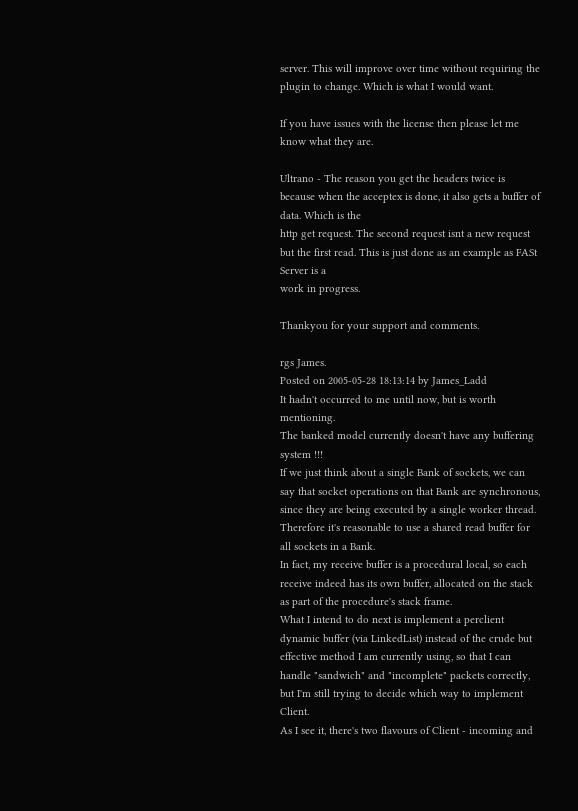server. This will improve over time without requiring the
plugin to change. Which is what I would want.

If you have issues with the license then please let me know what they are.

Ultrano - The reason you get the headers twice is because when the acceptex is done, it also gets a buffer of data. Which is the
http get request. The second request isnt a new request but the first read. This is just done as an example as FASt Server is a
work in progress.

Thankyou for your support and comments.

rgs James.
Posted on 2005-05-28 18:13:14 by James_Ladd
It hadn't occurred to me until now, but is worth mentioning.
The banked model currently doesn't have any buffering system !!!
If we just think about a single Bank of sockets, we can say that socket operations on that Bank are synchronous, since they are being executed by a single worker thread.
Therefore it's reasonable to use a shared read buffer for all sockets in a Bank.
In fact, my receive buffer is a procedural local, so each receive indeed has its own buffer, allocated on the stack as part of the procedure's stack frame.
What I intend to do next is implement a perclient dynamic buffer (via LinkedList) instead of the crude but effective method I am currently using, so that I can handle "sandwich" and "incomplete" packets correctly, but I'm still trying to decide which way to implement Client.
As I see it, there's two flavours of Client - incoming and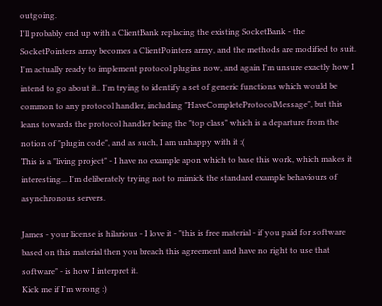outgoing.
I'll probably end up with a ClientBank replacing the existing SocketBank - the SocketPointers array becomes a ClientPointers array, and the methods are modified to suit.
I'm actually ready to implement protocol plugins now, and again I'm unsure exactly how I intend to go about it.. I'm trying to identify a set of generic functions which would be common to any protocol handler, including "HaveCompleteProtocolMessage", but this leans towards the protocol handler being the "top class" which is a departure from the notion of "plugin code", and as such, I am unhappy with it :(
This is a "living project" - I have no example apon which to base this work, which makes it interesting... I'm deliberately trying not to mimick the standard example behaviours of asynchronous servers.

James - your license is hilarious - I love it - "this is free material - if you paid for software based on this material then you breach this agreement and have no right to use that software" - is how I interpret it.
Kick me if I'm wrong :)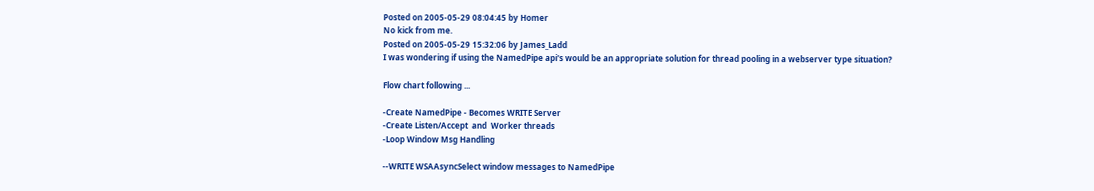Posted on 2005-05-29 08:04:45 by Homer
No kick from me.
Posted on 2005-05-29 15:32:06 by James_Ladd
I was wondering if using the NamedPipe api's would be an appropriate solution for thread pooling in a webserver type situation?

Flow chart following ...

-Create NamedPipe - Becomes WRITE Server
-Create Listen/Accept  and  Worker threads
-Loop Window Msg Handling

--WRITE WSAAsyncSelect window messages to NamedPipe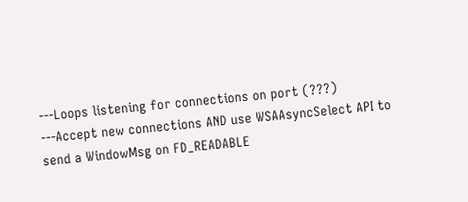---Loops listening for connections on port (???)
---Accept new connections AND use WSAAsyncSelect API to send a WindowMsg on FD_READABLE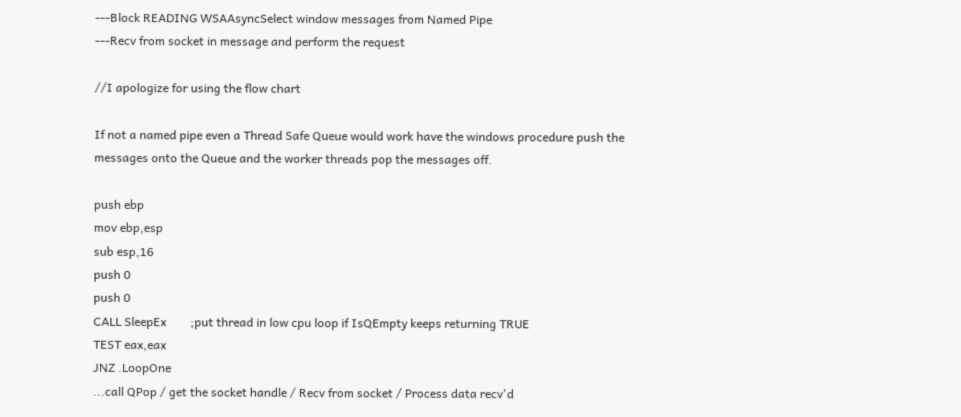---Block READING WSAAsyncSelect window messages from Named Pipe
---Recv from socket in message and perform the request

//I apologize for using the flow chart

If not a named pipe even a Thread Safe Queue would work have the windows procedure push the messages onto the Queue and the worker threads pop the messages off.

push ebp
mov ebp,esp
sub esp,16
push 0
push 0
CALL SleepEx        ;put thread in low cpu loop if IsQEmpty keeps returning TRUE
TEST eax,eax
JNZ .LoopOne
...call QPop / get the socket handle / Recv from socket / Process data recv'd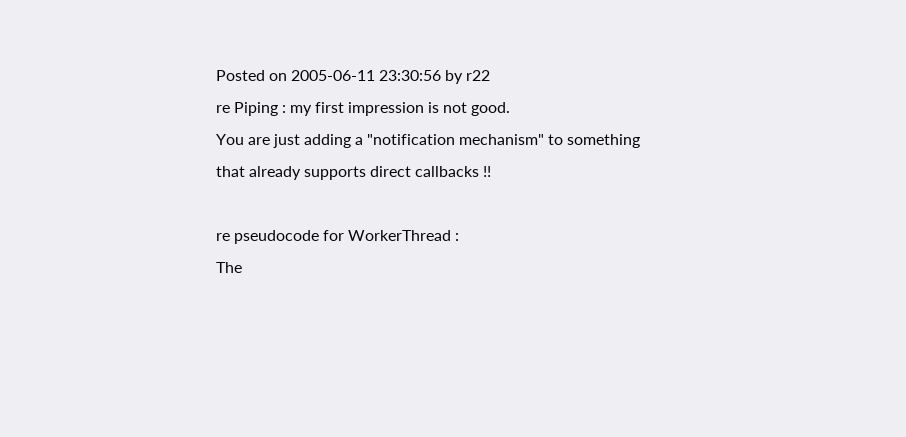Posted on 2005-06-11 23:30:56 by r22
re Piping : my first impression is not good.
You are just adding a "notification mechanism" to something that already supports direct callbacks !!

re pseudocode for WorkerThread :
The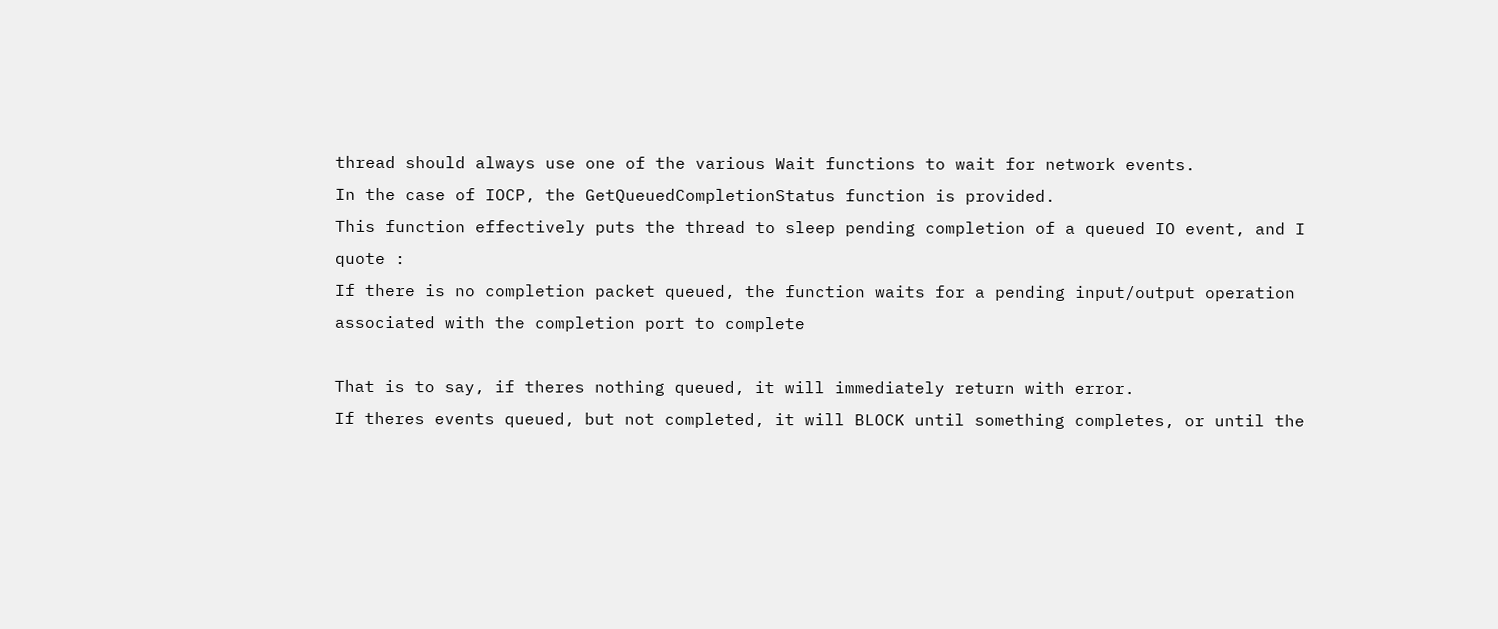thread should always use one of the various Wait functions to wait for network events.
In the case of IOCP, the GetQueuedCompletionStatus function is provided.
This function effectively puts the thread to sleep pending completion of a queued IO event, and I quote :
If there is no completion packet queued, the function waits for a pending input/output operation associated with the completion port to complete

That is to say, if theres nothing queued, it will immediately return with error.
If theres events queued, but not completed, it will BLOCK until something completes, or until the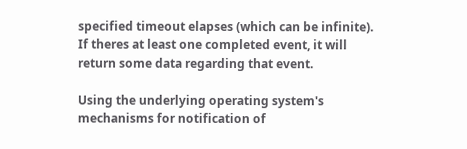specified timeout elapses (which can be infinite).
If theres at least one completed event, it will return some data regarding that event.

Using the underlying operating system's mechanisms for notification of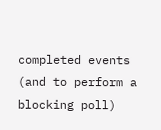completed events (and to perform a blocking poll)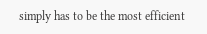simply has to be the most efficient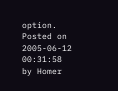option.
Posted on 2005-06-12 00:31:58 by Homer